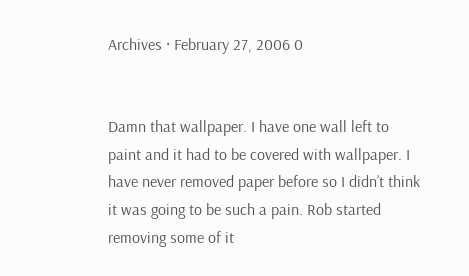Archives · February 27, 2006 0


Damn that wallpaper. I have one wall left to paint and it had to be covered with wallpaper. I have never removed paper before so I didn’t think it was going to be such a pain. Rob started removing some of it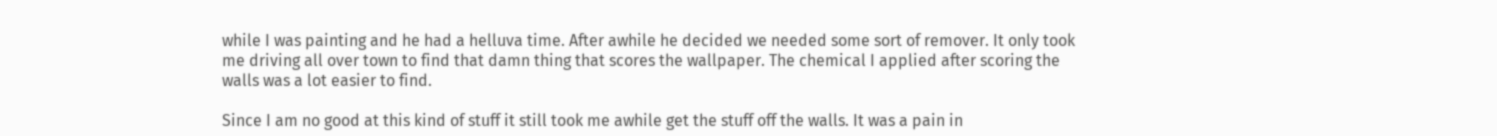while I was painting and he had a helluva time. After awhile he decided we needed some sort of remover. It only took me driving all over town to find that damn thing that scores the wallpaper. The chemical I applied after scoring the walls was a lot easier to find.

Since I am no good at this kind of stuff it still took me awhile get the stuff off the walls. It was a pain in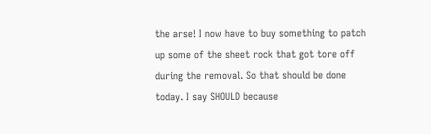the arse! I now have to buy something to patch up some of the sheet rock that got tore off during the removal. So that should be done today. I say SHOULD because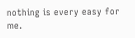nothing is every easy for me.